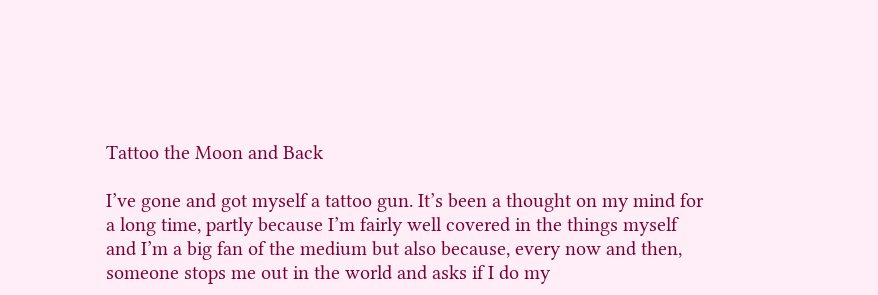Tattoo the Moon and Back

I’ve gone and got myself a tattoo gun. It’s been a thought on my mind for a long time, partly because I’m fairly well covered in the things myself and I’m a big fan of the medium but also because, every now and then, someone stops me out in the world and asks if I do my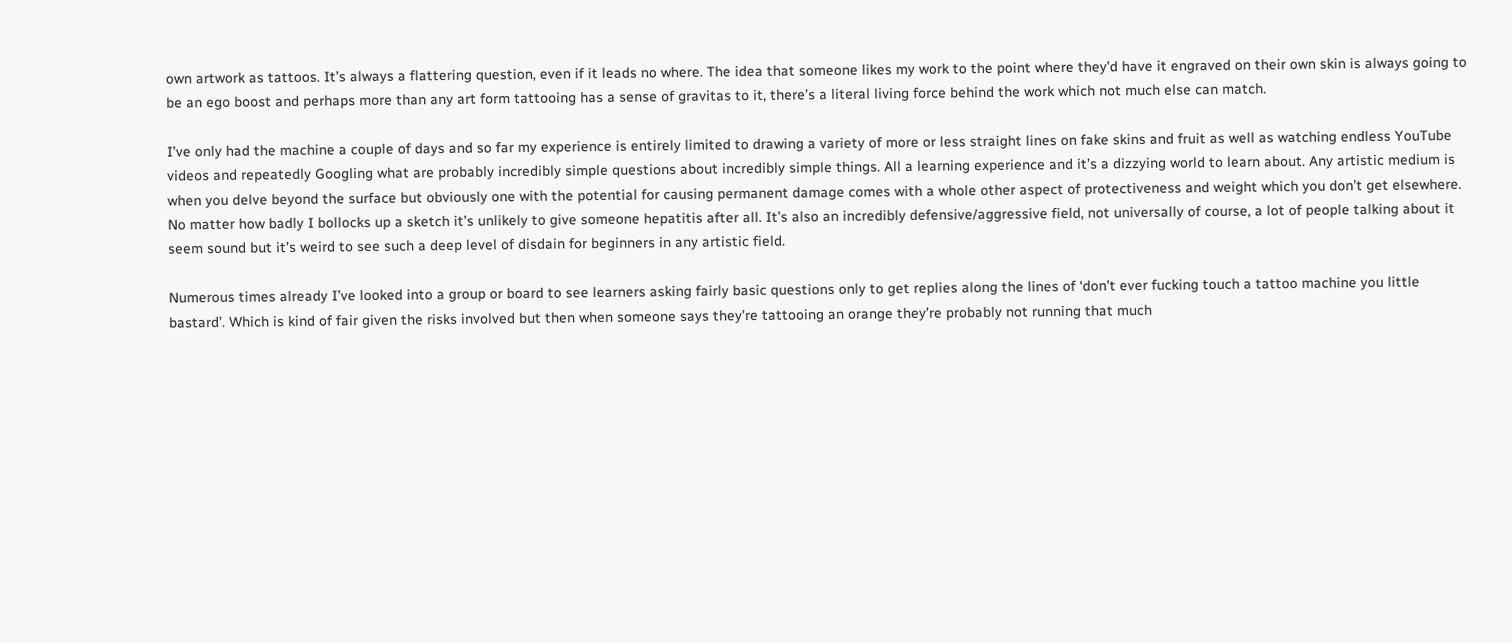own artwork as tattoos. It’s always a flattering question, even if it leads no where. The idea that someone likes my work to the point where they’d have it engraved on their own skin is always going to be an ego boost and perhaps more than any art form tattooing has a sense of gravitas to it, there’s a literal living force behind the work which not much else can match.

I’ve only had the machine a couple of days and so far my experience is entirely limited to drawing a variety of more or less straight lines on fake skins and fruit as well as watching endless YouTube videos and repeatedly Googling what are probably incredibly simple questions about incredibly simple things. All a learning experience and it’s a dizzying world to learn about. Any artistic medium is when you delve beyond the surface but obviously one with the potential for causing permanent damage comes with a whole other aspect of protectiveness and weight which you don’t get elsewhere. No matter how badly I bollocks up a sketch it’s unlikely to give someone hepatitis after all. It’s also an incredibly defensive/aggressive field, not universally of course, a lot of people talking about it seem sound but it’s weird to see such a deep level of disdain for beginners in any artistic field.

Numerous times already I’ve looked into a group or board to see learners asking fairly basic questions only to get replies along the lines of ‘don’t ever fucking touch a tattoo machine you little bastard’. Which is kind of fair given the risks involved but then when someone says they’re tattooing an orange they’re probably not running that much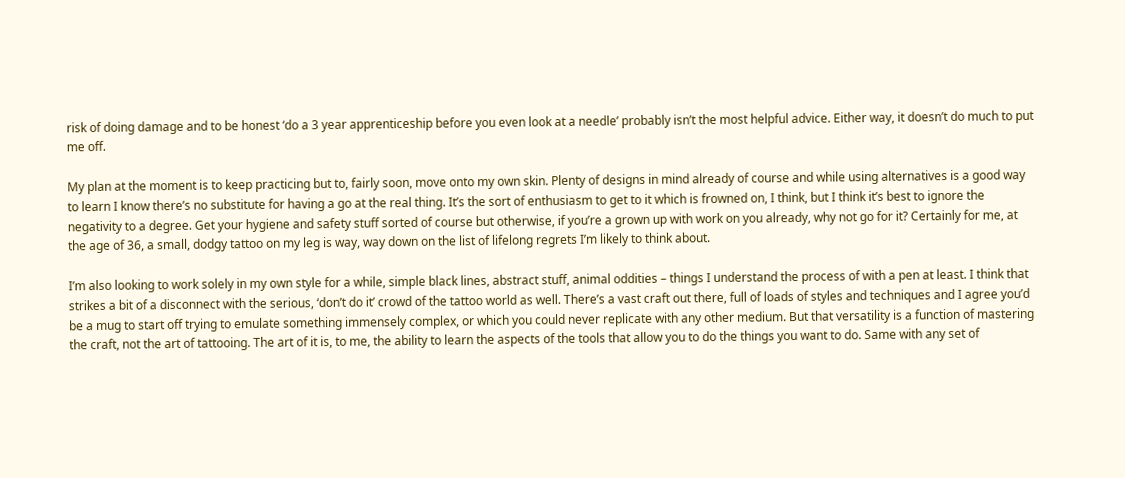risk of doing damage and to be honest ‘do a 3 year apprenticeship before you even look at a needle’ probably isn’t the most helpful advice. Either way, it doesn’t do much to put me off.

My plan at the moment is to keep practicing but to, fairly soon, move onto my own skin. Plenty of designs in mind already of course and while using alternatives is a good way to learn I know there’s no substitute for having a go at the real thing. It’s the sort of enthusiasm to get to it which is frowned on, I think, but I think it’s best to ignore the negativity to a degree. Get your hygiene and safety stuff sorted of course but otherwise, if you’re a grown up with work on you already, why not go for it? Certainly for me, at the age of 36, a small, dodgy tattoo on my leg is way, way down on the list of lifelong regrets I’m likely to think about.

I’m also looking to work solely in my own style for a while, simple black lines, abstract stuff, animal oddities – things I understand the process of with a pen at least. I think that strikes a bit of a disconnect with the serious, ‘don’t do it’ crowd of the tattoo world as well. There’s a vast craft out there, full of loads of styles and techniques and I agree you’d be a mug to start off trying to emulate something immensely complex, or which you could never replicate with any other medium. But that versatility is a function of mastering the craft, not the art of tattooing. The art of it is, to me, the ability to learn the aspects of the tools that allow you to do the things you want to do. Same with any set of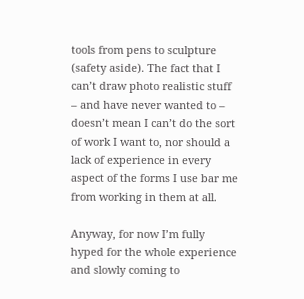tools from pens to sculpture (safety aside). The fact that I can’t draw photo realistic stuff – and have never wanted to – doesn’t mean I can’t do the sort of work I want to, nor should a lack of experience in every aspect of the forms I use bar me from working in them at all.

Anyway, for now I’m fully hyped for the whole experience and slowly coming to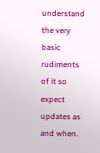understand the very basic rudiments of it so expect updates as and when.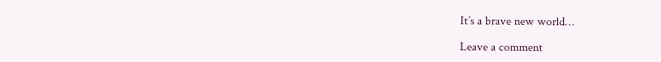It’s a brave new world…

Leave a comment